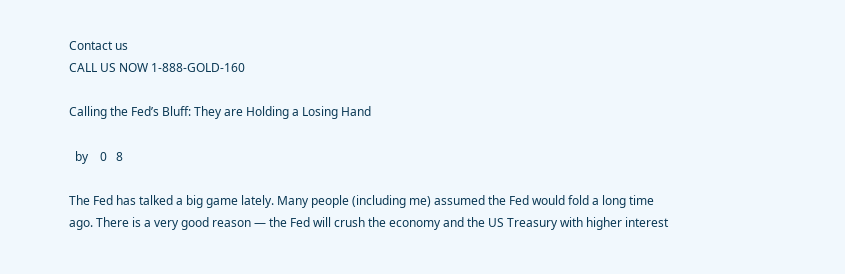Contact us
CALL US NOW 1-888-GOLD-160

Calling the Fed’s Bluff: They are Holding a Losing Hand

  by    0   8

The Fed has talked a big game lately. Many people (including me) assumed the Fed would fold a long time ago. There is a very good reason — the Fed will crush the economy and the US Treasury with higher interest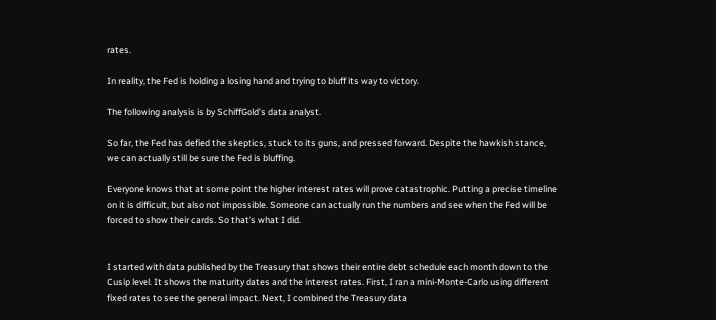rates.

In reality, the Fed is holding a losing hand and trying to bluff its way to victory.

The following analysis is by SchiffGold’s data analyst.

So far, the Fed has defied the skeptics, stuck to its guns, and pressed forward. Despite the hawkish stance, we can actually still be sure the Fed is bluffing.

Everyone knows that at some point the higher interest rates will prove catastrophic. Putting a precise timeline on it is difficult, but also not impossible. Someone can actually run the numbers and see when the Fed will be forced to show their cards. So that’s what I did.


I started with data published by the Treasury that shows their entire debt schedule each month down to the Cusip level. It shows the maturity dates and the interest rates. First, I ran a mini-Monte-Carlo using different fixed rates to see the general impact. Next, I combined the Treasury data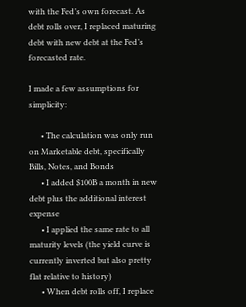with the Fed’s own forecast. As debt rolls over, I replaced maturing debt with new debt at the Fed’s forecasted rate.

I made a few assumptions for simplicity:

      • The calculation was only run on Marketable debt, specifically Bills, Notes, and Bonds
      • I added $100B a month in new debt plus the additional interest expense
      • I applied the same rate to all maturity levels (the yield curve is currently inverted but also pretty flat relative to history)
      • When debt rolls off, I replace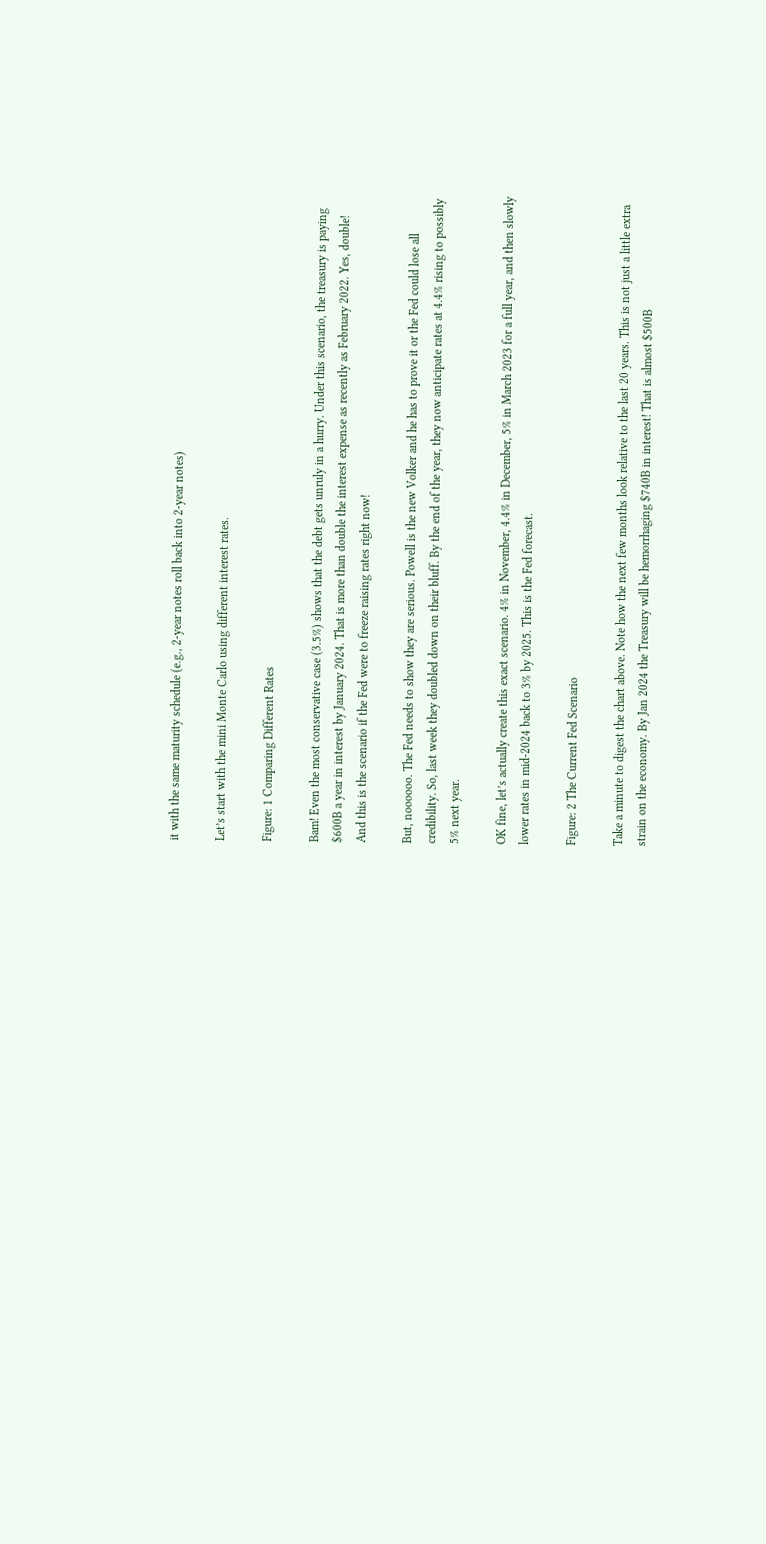it with the same maturity schedule (e.g., 2-year notes roll back into 2-year notes)

Let’s start with the mini Monte Carlo using different interest rates.

Figure: 1 Comparing Different Rates

Bam! Even the most conservative case (3.5%) shows that the debt gets unruly in a hurry. Under this scenario, the treasury is paying $600B a year in interest by January 2024. That is more than double the interest expense as recently as February 2022. Yes, double! And this is the scenario if the Fed were to freeze raising rates right now!

But, noooooo. The Fed needs to show they are serious. Powell is the new Volker and he has to prove it or the Fed could lose all credibility. So, last week they doubled down on their bluff. By the end of the year, they now anticipate rates at 4.4% rising to possibly 5% next year.

OK fine, let’s actually create this exact scenario. 4% in November, 4.4% in December, 5% in March 2023 for a full year, and then slowly lower rates in mid-2024 back to 3% by 2025. This is the Fed forecast.

Figure: 2 The Current Fed Scenario

Take a minute to digest the chart above. Note how the next few months look relative to the last 20 years. This is not just a little extra strain on the economy. By Jan 2024 the Treasury will be hemorrhaging $740B in interest! That is almost $500B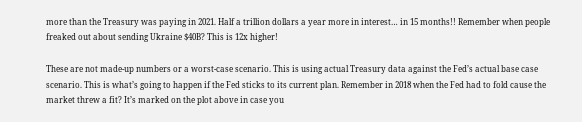more than the Treasury was paying in 2021. Half a trillion dollars a year more in interest… in 15 months!! Remember when people freaked out about sending Ukraine $40B? This is 12x higher!

These are not made-up numbers or a worst-case scenario. This is using actual Treasury data against the Fed’s actual base case scenario. This is what’s going to happen if the Fed sticks to its current plan. Remember in 2018 when the Fed had to fold cause the market threw a fit? It’s marked on the plot above in case you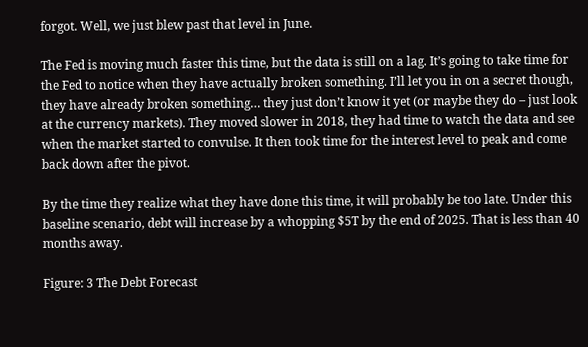forgot. Well, we just blew past that level in June.

The Fed is moving much faster this time, but the data is still on a lag. It’s going to take time for the Fed to notice when they have actually broken something. I’ll let you in on a secret though, they have already broken something… they just don’t know it yet (or maybe they do – just look at the currency markets). They moved slower in 2018, they had time to watch the data and see when the market started to convulse. It then took time for the interest level to peak and come back down after the pivot.

By the time they realize what they have done this time, it will probably be too late. Under this baseline scenario, debt will increase by a whopping $5T by the end of 2025. That is less than 40 months away.

Figure: 3 The Debt Forecast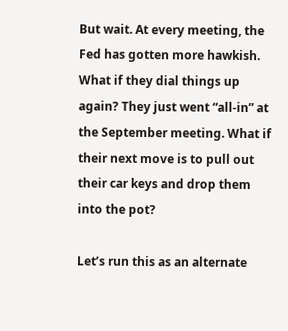But wait. At every meeting, the Fed has gotten more hawkish. What if they dial things up again? They just went “all-in” at the September meeting. What if their next move is to pull out their car keys and drop them into the pot?

Let’s run this as an alternate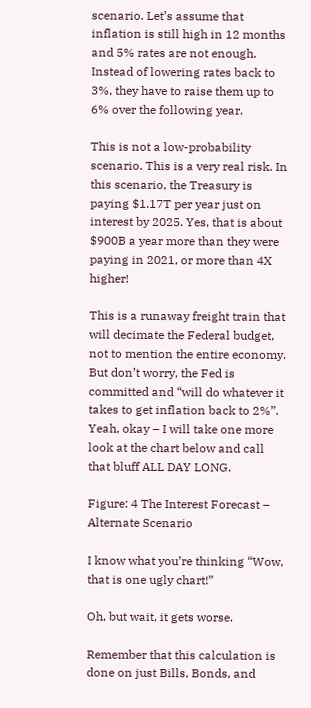scenario. Let’s assume that inflation is still high in 12 months and 5% rates are not enough. Instead of lowering rates back to 3%, they have to raise them up to 6% over the following year.

This is not a low-probability scenario. This is a very real risk. In this scenario, the Treasury is paying $1.17T per year just on interest by 2025. Yes, that is about $900B a year more than they were paying in 2021, or more than 4X higher!

This is a runaway freight train that will decimate the Federal budget, not to mention the entire economy. But don’t worry, the Fed is committed and “will do whatever it takes to get inflation back to 2%”. Yeah, okay – I will take one more look at the chart below and call that bluff ALL DAY LONG.

Figure: 4 The Interest Forecast – Alternate Scenario

I know what you’re thinking “Wow, that is one ugly chart!”

Oh, but wait, it gets worse.

Remember that this calculation is done on just Bills, Bonds, and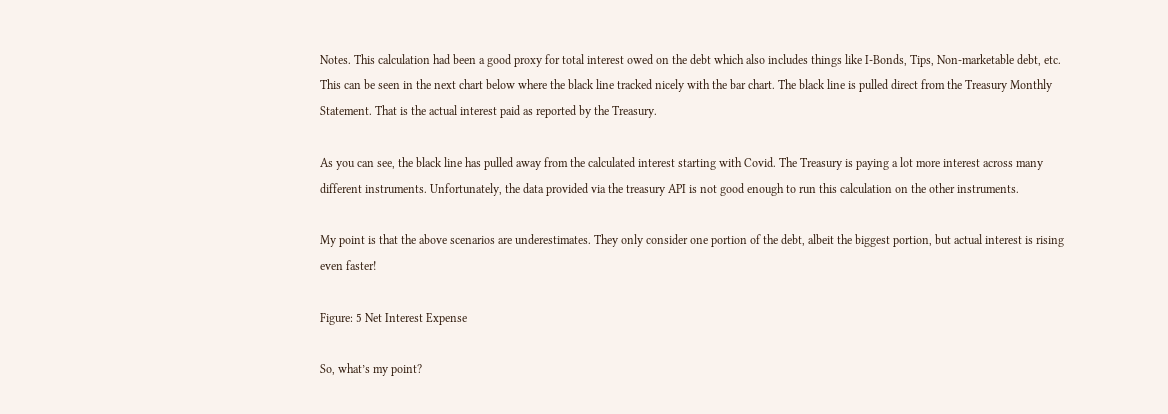Notes. This calculation had been a good proxy for total interest owed on the debt which also includes things like I-Bonds, Tips, Non-marketable debt, etc. This can be seen in the next chart below where the black line tracked nicely with the bar chart. The black line is pulled direct from the Treasury Monthly Statement. That is the actual interest paid as reported by the Treasury.

As you can see, the black line has pulled away from the calculated interest starting with Covid. The Treasury is paying a lot more interest across many different instruments. Unfortunately, the data provided via the treasury API is not good enough to run this calculation on the other instruments.

My point is that the above scenarios are underestimates. They only consider one portion of the debt, albeit the biggest portion, but actual interest is rising even faster!

Figure: 5 Net Interest Expense

So, what’s my point?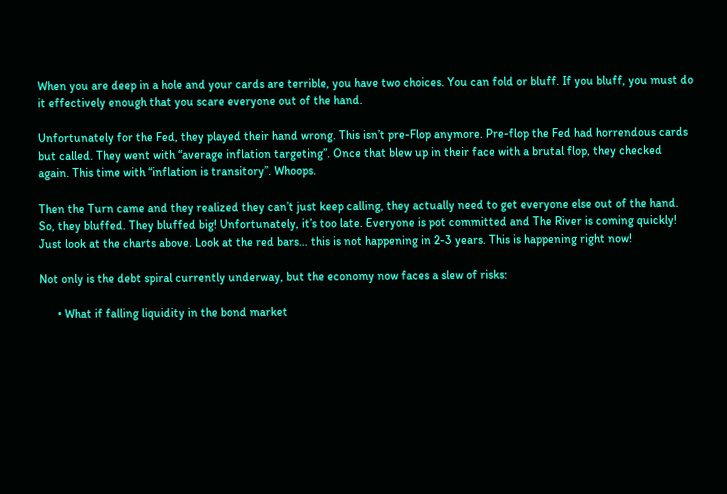When you are deep in a hole and your cards are terrible, you have two choices. You can fold or bluff. If you bluff, you must do it effectively enough that you scare everyone out of the hand.

Unfortunately for the Fed, they played their hand wrong. This isn’t pre-Flop anymore. Pre-flop the Fed had horrendous cards but called. They went with “average inflation targeting”. Once that blew up in their face with a brutal flop, they checked again. This time with “inflation is transitory”. Whoops.

Then the Turn came and they realized they can’t just keep calling, they actually need to get everyone else out of the hand. So, they bluffed. They bluffed big! Unfortunately, it’s too late. Everyone is pot committed and The River is coming quickly! Just look at the charts above. Look at the red bars… this is not happening in 2-3 years. This is happening right now!

Not only is the debt spiral currently underway, but the economy now faces a slew of risks:

      • What if falling liquidity in the bond market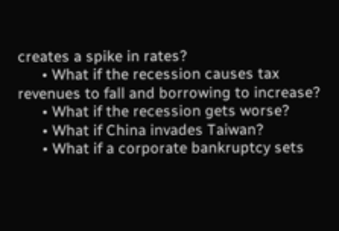creates a spike in rates?
      • What if the recession causes tax revenues to fall and borrowing to increase?
      • What if the recession gets worse?
      • What if China invades Taiwan?
      • What if a corporate bankruptcy sets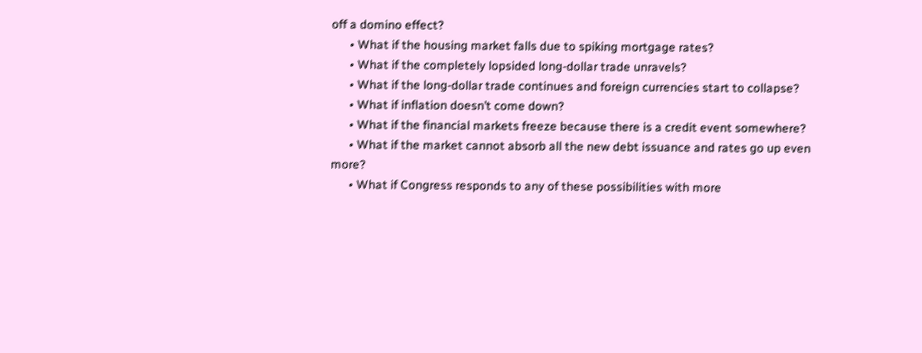off a domino effect?
      • What if the housing market falls due to spiking mortgage rates?
      • What if the completely lopsided long-dollar trade unravels?
      • What if the long-dollar trade continues and foreign currencies start to collapse?
      • What if inflation doesn’t come down?
      • What if the financial markets freeze because there is a credit event somewhere?
      • What if the market cannot absorb all the new debt issuance and rates go up even more?
      • What if Congress responds to any of these possibilities with more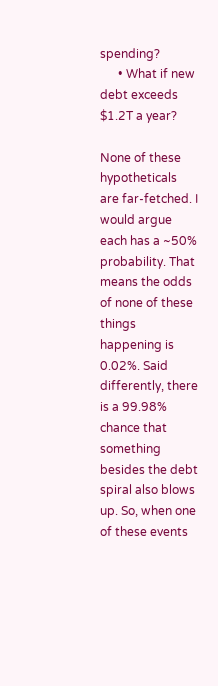spending?
      • What if new debt exceeds $1.2T a year?

None of these hypotheticals are far-fetched. I would argue each has a ~50% probability. That means the odds of none of these things happening is 0.02%. Said differently, there is a 99.98% chance that something besides the debt spiral also blows up. So, when one of these events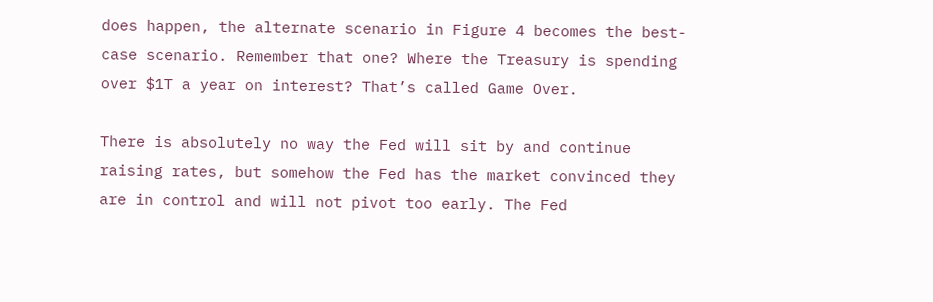does happen, the alternate scenario in Figure 4 becomes the best-case scenario. Remember that one? Where the Treasury is spending over $1T a year on interest? That’s called Game Over.

There is absolutely no way the Fed will sit by and continue raising rates, but somehow the Fed has the market convinced they are in control and will not pivot too early. The Fed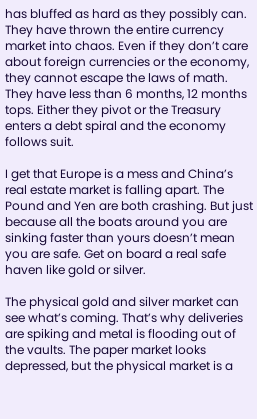has bluffed as hard as they possibly can. They have thrown the entire currency market into chaos. Even if they don’t care about foreign currencies or the economy, they cannot escape the laws of math. They have less than 6 months, 12 months tops. Either they pivot or the Treasury enters a debt spiral and the economy follows suit.

I get that Europe is a mess and China’s real estate market is falling apart. The Pound and Yen are both crashing. But just because all the boats around you are sinking faster than yours doesn’t mean you are safe. Get on board a real safe haven like gold or silver.

The physical gold and silver market can see what’s coming. That’s why deliveries are spiking and metal is flooding out of the vaults. The paper market looks depressed, but the physical market is a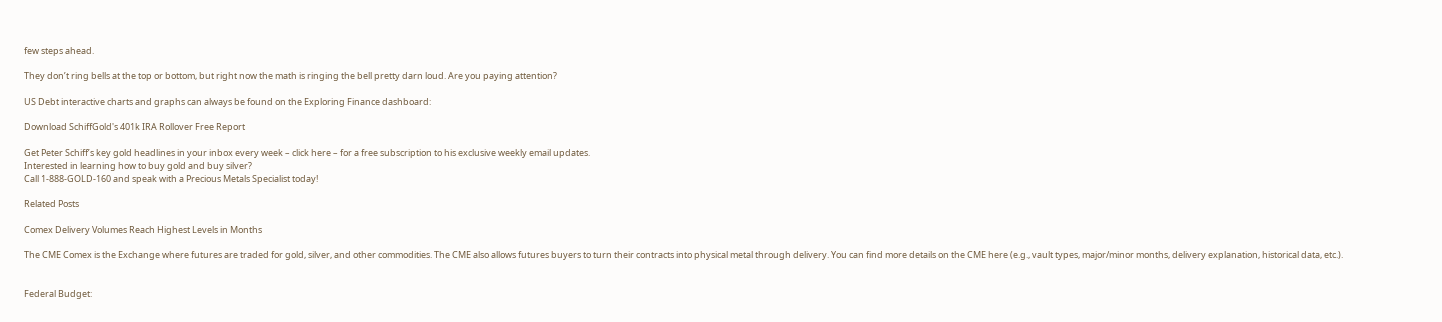few steps ahead.

They don’t ring bells at the top or bottom, but right now the math is ringing the bell pretty darn loud. Are you paying attention?

US Debt interactive charts and graphs can always be found on the Exploring Finance dashboard:

Download SchiffGold's 401k IRA Rollover Free Report

Get Peter Schiff’s key gold headlines in your inbox every week – click here – for a free subscription to his exclusive weekly email updates.
Interested in learning how to buy gold and buy silver?
Call 1-888-GOLD-160 and speak with a Precious Metals Specialist today!

Related Posts

Comex Delivery Volumes Reach Highest Levels in Months

The CME Comex is the Exchange where futures are traded for gold, silver, and other commodities. The CME also allows futures buyers to turn their contracts into physical metal through delivery. You can find more details on the CME here (e.g., vault types, major/minor months, delivery explanation, historical data, etc.).


Federal Budget: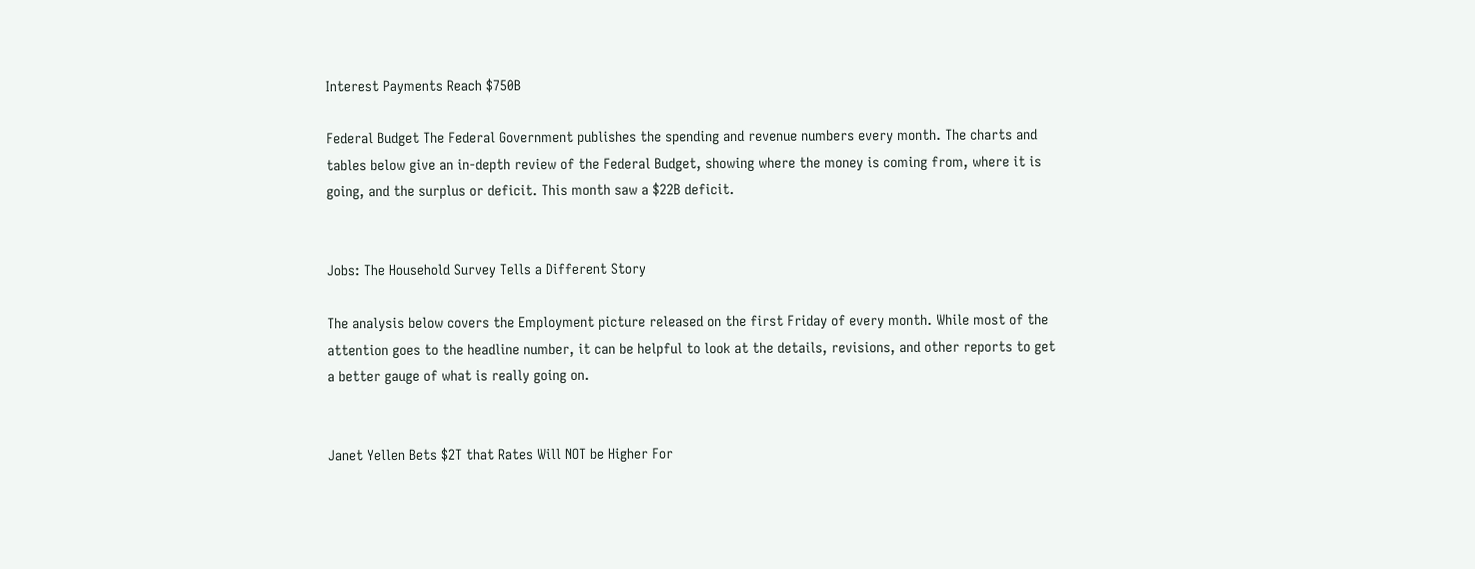Interest Payments Reach $750B

Federal Budget The Federal Government publishes the spending and revenue numbers every month. The charts and tables below give an in-depth review of the Federal Budget, showing where the money is coming from, where it is going, and the surplus or deficit. This month saw a $22B deficit.


Jobs: The Household Survey Tells a Different Story

The analysis below covers the Employment picture released on the first Friday of every month. While most of the attention goes to the headline number, it can be helpful to look at the details, revisions, and other reports to get a better gauge of what is really going on.


Janet Yellen Bets $2T that Rates Will NOT be Higher For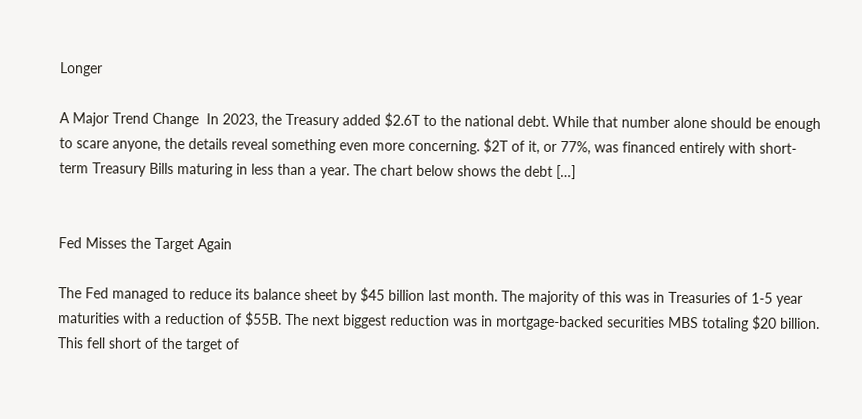Longer

A Major Trend Change  In 2023, the Treasury added $2.6T to the national debt. While that number alone should be enough to scare anyone, the details reveal something even more concerning. $2T of it, or 77%, was financed entirely with short-term Treasury Bills maturing in less than a year. The chart below shows the debt […]


Fed Misses the Target Again

The Fed managed to reduce its balance sheet by $45 billion last month. The majority of this was in Treasuries of 1-5 year maturities with a reduction of $55B. The next biggest reduction was in mortgage-backed securities MBS totaling $20 billion. This fell short of the target of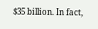$35 billion. In fact,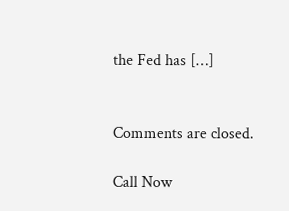the Fed has […]


Comments are closed.

Call Now